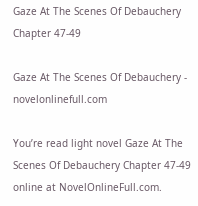Gaze At The Scenes Of Debauchery Chapter 47-49

Gaze At The Scenes Of Debauchery - novelonlinefull.com

You’re read light novel Gaze At The Scenes Of Debauchery Chapter 47-49 online at NovelOnlineFull.com.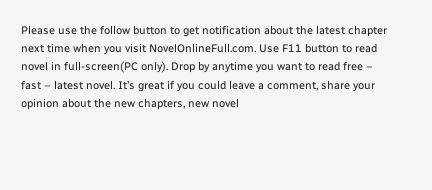Please use the follow button to get notification about the latest chapter next time when you visit NovelOnlineFull.com. Use F11 button to read novel in full-screen(PC only). Drop by anytime you want to read free – fast – latest novel. It’s great if you could leave a comment, share your opinion about the new chapters, new novel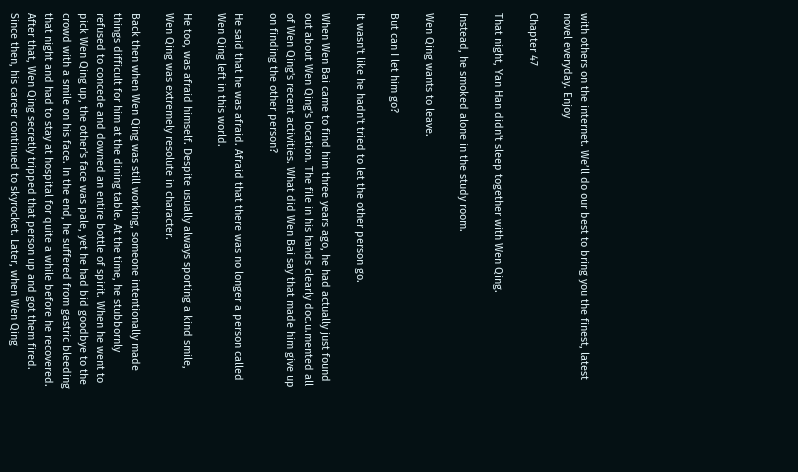with others on the internet. We’ll do our best to bring you the finest, latest novel everyday. Enjoy

Chapter 47

That night, Yan Han didn't sleep together with Wen Qing.

Instead, he smoked alone in the study room.

Wen Qing wants to leave.

But can I let him go?

It wasn't like he hadn't tried to let the other person go.

When Wen Bai came to find him three years ago, he had actually just found out about Wen Qing's location. The file in his hands clearly doc.u.mented all of Wen Qing's recent activities. What did Wen Bai say that made him give up on finding the other person?

He said that he was afraid. Afraid that there was no longer a person called Wen Qing left in this world.

He too, was afraid himself. Despite usually always sporting a kind smile, Wen Qing was extremely resolute in character.

Back then when Wen Qing was still working, someone intentionally made things difficult for him at the dining table. At the time, he stubbornly refused to concede and downed an entire bottle of spirit. When he went to pick Wen Qing up, the other's face was pale, yet he had bid goodbye to the crowd with a smile on his face. In the end, he suffered from gastric bleeding that night and had to stay at hospital for quite a while before he recovered. After that, Wen Qing secretly tripped that person up and got them fired. Since then, his career continued to skyrocket. Later, when Wen Qing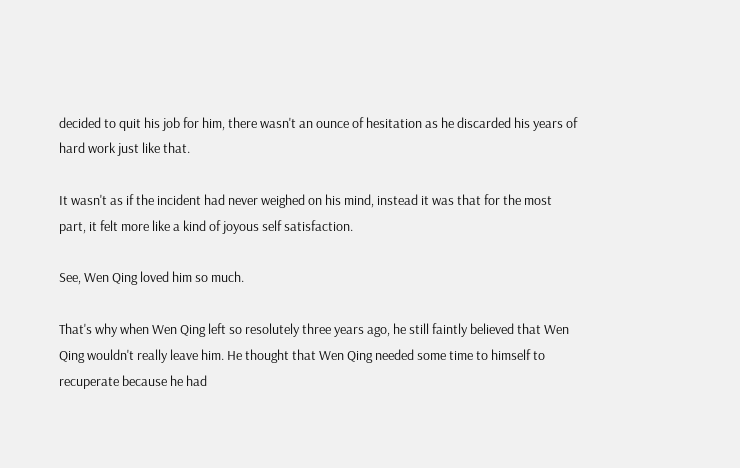decided to quit his job for him, there wasn't an ounce of hesitation as he discarded his years of hard work just like that.

It wasn't as if the incident had never weighed on his mind, instead it was that for the most part, it felt more like a kind of joyous self satisfaction.

See, Wen Qing loved him so much.

That's why when Wen Qing left so resolutely three years ago, he still faintly believed that Wen Qing wouldn't really leave him. He thought that Wen Qing needed some time to himself to recuperate because he had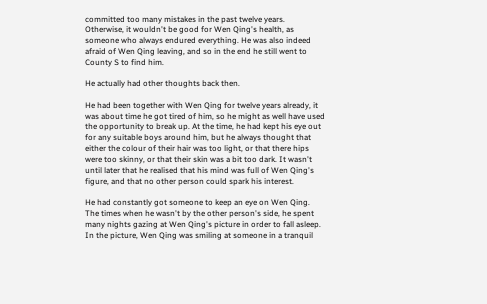committed too many mistakes in the past twelve years. Otherwise, it wouldn't be good for Wen Qing's health, as someone who always endured everything. He was also indeed afraid of Wen Qing leaving, and so in the end he still went to County S to find him.

He actually had other thoughts back then.

He had been together with Wen Qing for twelve years already, it was about time he got tired of him, so he might as well have used the opportunity to break up. At the time, he had kept his eye out for any suitable boys around him, but he always thought that either the colour of their hair was too light, or that there hips were too skinny, or that their skin was a bit too dark. It wasn't until later that he realised that his mind was full of Wen Qing's figure, and that no other person could spark his interest.

He had constantly got someone to keep an eye on Wen Qing. The times when he wasn't by the other person's side, he spent many nights gazing at Wen Qing's picture in order to fall asleep. In the picture, Wen Qing was smiling at someone in a tranquil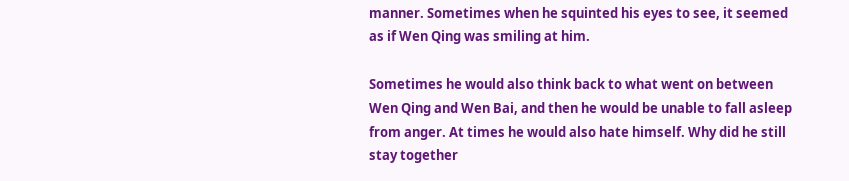manner. Sometimes when he squinted his eyes to see, it seemed as if Wen Qing was smiling at him.

Sometimes he would also think back to what went on between Wen Qing and Wen Bai, and then he would be unable to fall asleep from anger. At times he would also hate himself. Why did he still stay together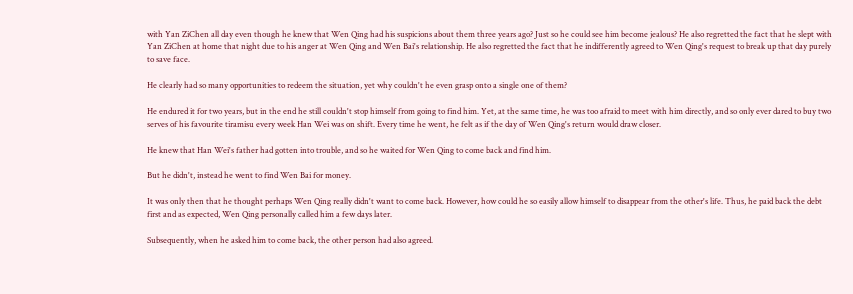with Yan ZiChen all day even though he knew that Wen Qing had his suspicions about them three years ago? Just so he could see him become jealous? He also regretted the fact that he slept with Yan ZiChen at home that night due to his anger at Wen Qing and Wen Bai's relationship. He also regretted the fact that he indifferently agreed to Wen Qing's request to break up that day purely to save face.

He clearly had so many opportunities to redeem the situation, yet why couldn't he even grasp onto a single one of them?

He endured it for two years, but in the end he still couldn't stop himself from going to find him. Yet, at the same time, he was too afraid to meet with him directly, and so only ever dared to buy two serves of his favourite tiramisu every week Han Wei was on shift. Every time he went, he felt as if the day of Wen Qing's return would draw closer.

He knew that Han Wei's father had gotten into trouble, and so he waited for Wen Qing to come back and find him.

But he didn't, instead he went to find Wen Bai for money.

It was only then that he thought perhaps Wen Qing really didn't want to come back. However, how could he so easily allow himself to disappear from the other's life. Thus, he paid back the debt first and as expected, Wen Qing personally called him a few days later.

Subsequently, when he asked him to come back, the other person had also agreed.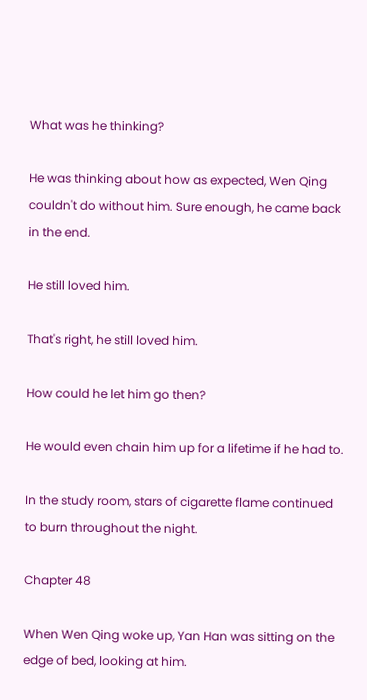What was he thinking?

He was thinking about how as expected, Wen Qing couldn't do without him. Sure enough, he came back in the end.

He still loved him.

That's right, he still loved him.

How could he let him go then?

He would even chain him up for a lifetime if he had to.

In the study room, stars of cigarette flame continued to burn throughout the night.

Chapter 48

When Wen Qing woke up, Yan Han was sitting on the edge of bed, looking at him.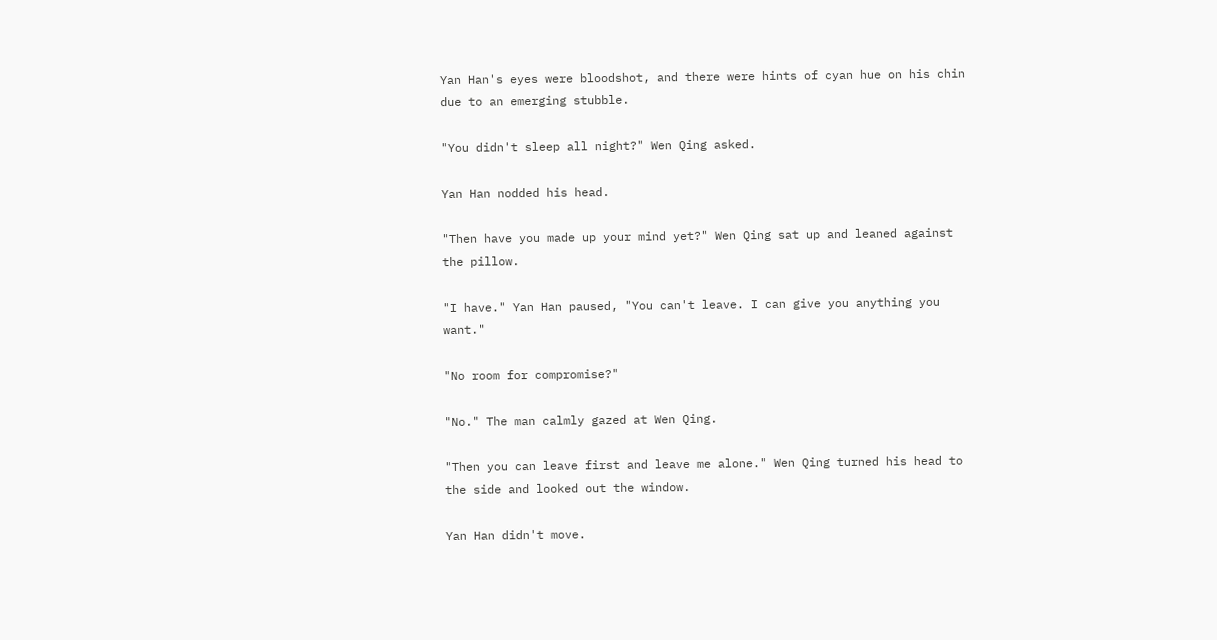Yan Han's eyes were bloodshot, and there were hints of cyan hue on his chin due to an emerging stubble.

"You didn't sleep all night?" Wen Qing asked.

Yan Han nodded his head.

"Then have you made up your mind yet?" Wen Qing sat up and leaned against the pillow.

"I have." Yan Han paused, "You can't leave. I can give you anything you want."

"No room for compromise?"

"No." The man calmly gazed at Wen Qing.

"Then you can leave first and leave me alone." Wen Qing turned his head to the side and looked out the window.

Yan Han didn't move.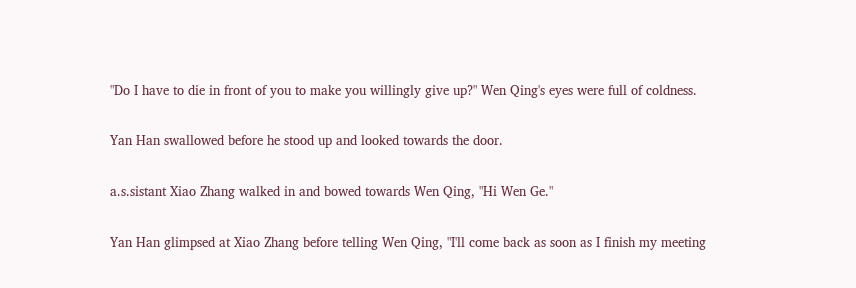"Do I have to die in front of you to make you willingly give up?" Wen Qing's eyes were full of coldness.

Yan Han swallowed before he stood up and looked towards the door.

a.s.sistant Xiao Zhang walked in and bowed towards Wen Qing, "Hi Wen Ge."

Yan Han glimpsed at Xiao Zhang before telling Wen Qing, "I'll come back as soon as I finish my meeting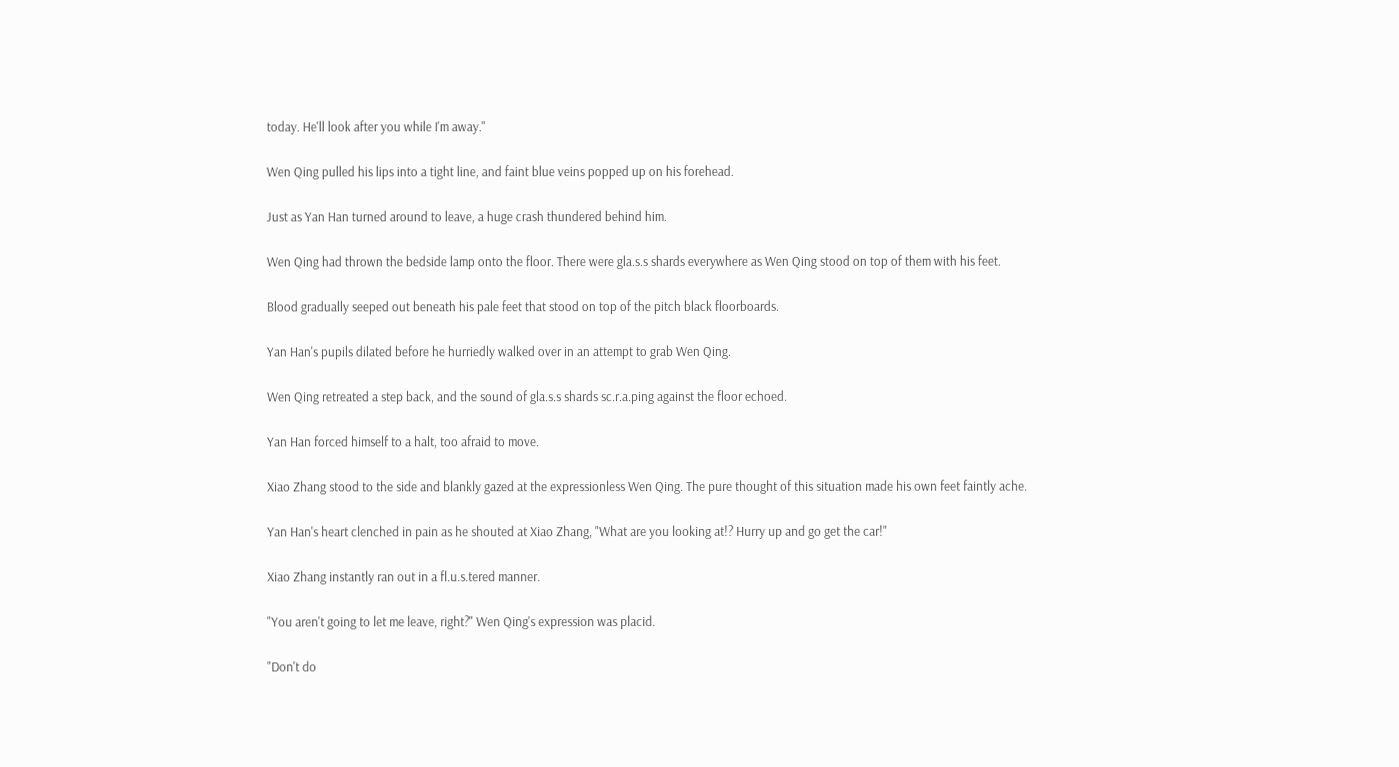today. He'll look after you while I'm away."

Wen Qing pulled his lips into a tight line, and faint blue veins popped up on his forehead.

Just as Yan Han turned around to leave, a huge crash thundered behind him.

Wen Qing had thrown the bedside lamp onto the floor. There were gla.s.s shards everywhere as Wen Qing stood on top of them with his feet.

Blood gradually seeped out beneath his pale feet that stood on top of the pitch black floorboards.

Yan Han's pupils dilated before he hurriedly walked over in an attempt to grab Wen Qing.

Wen Qing retreated a step back, and the sound of gla.s.s shards sc.r.a.ping against the floor echoed.

Yan Han forced himself to a halt, too afraid to move.

Xiao Zhang stood to the side and blankly gazed at the expressionless Wen Qing. The pure thought of this situation made his own feet faintly ache.

Yan Han's heart clenched in pain as he shouted at Xiao Zhang, "What are you looking at!? Hurry up and go get the car!"

Xiao Zhang instantly ran out in a fl.u.s.tered manner.

"You aren't going to let me leave, right?" Wen Qing's expression was placid.

"Don't do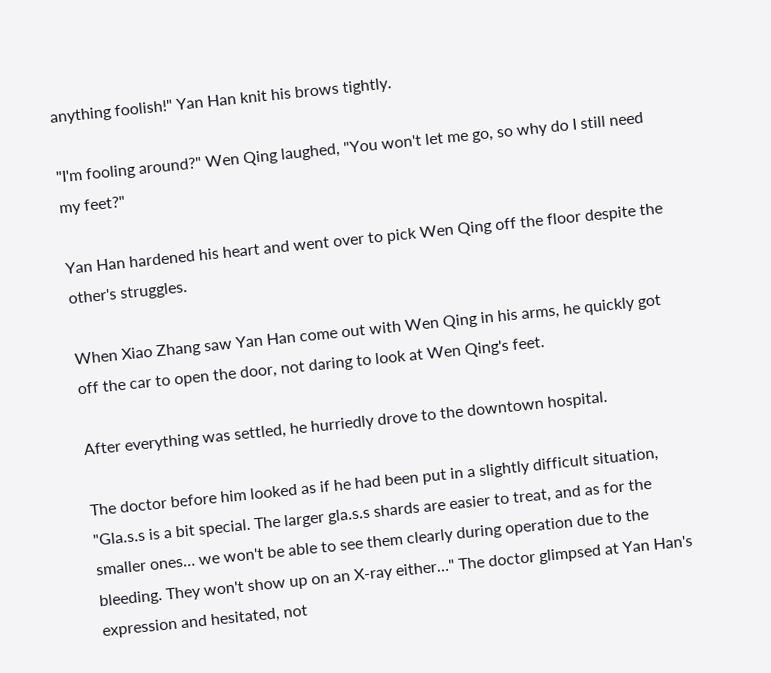anything foolish!" Yan Han knit his brows tightly.

"I'm fooling around?" Wen Qing laughed, "You won't let me go, so why do I still need my feet?"

Yan Han hardened his heart and went over to pick Wen Qing off the floor despite the other's struggles.

When Xiao Zhang saw Yan Han come out with Wen Qing in his arms, he quickly got off the car to open the door, not daring to look at Wen Qing's feet.

After everything was settled, he hurriedly drove to the downtown hospital.

The doctor before him looked as if he had been put in a slightly difficult situation, "Gla.s.s is a bit special. The larger gla.s.s shards are easier to treat, and as for the smaller ones… we won't be able to see them clearly during operation due to the bleeding. They won't show up on an X-ray either…" The doctor glimpsed at Yan Han's expression and hesitated, not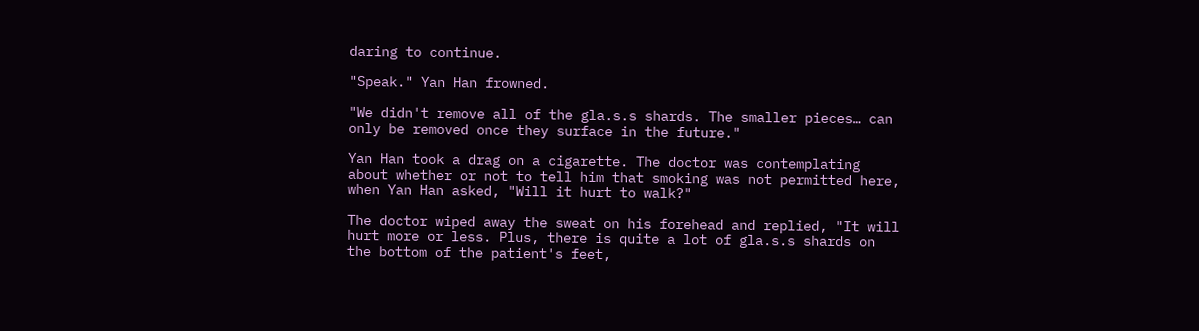daring to continue.

"Speak." Yan Han frowned.

"We didn't remove all of the gla.s.s shards. The smaller pieces… can only be removed once they surface in the future."

Yan Han took a drag on a cigarette. The doctor was contemplating about whether or not to tell him that smoking was not permitted here, when Yan Han asked, "Will it hurt to walk?"

The doctor wiped away the sweat on his forehead and replied, "It will hurt more or less. Plus, there is quite a lot of gla.s.s shards on the bottom of the patient's feet,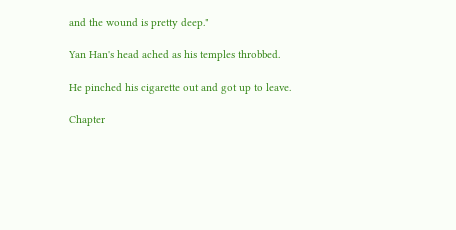and the wound is pretty deep."

Yan Han's head ached as his temples throbbed.

He pinched his cigarette out and got up to leave.

Chapter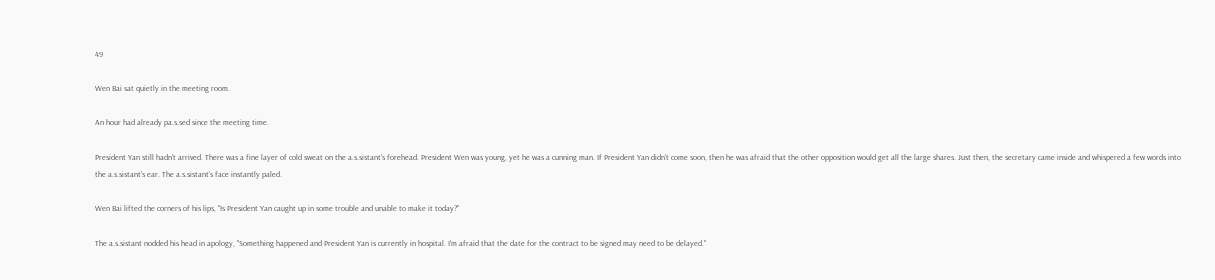49

Wen Bai sat quietly in the meeting room.

An hour had already pa.s.sed since the meeting time.

President Yan still hadn't arrived. There was a fine layer of cold sweat on the a.s.sistant's forehead. President Wen was young, yet he was a cunning man. If President Yan didn't come soon, then he was afraid that the other opposition would get all the large shares. Just then, the secretary came inside and whispered a few words into the a.s.sistant's ear. The a.s.sistant's face instantly paled.

Wen Bai lifted the corners of his lips, "Is President Yan caught up in some trouble and unable to make it today?"

The a.s.sistant nodded his head in apology, "Something happened and President Yan is currently in hospital. I'm afraid that the date for the contract to be signed may need to be delayed."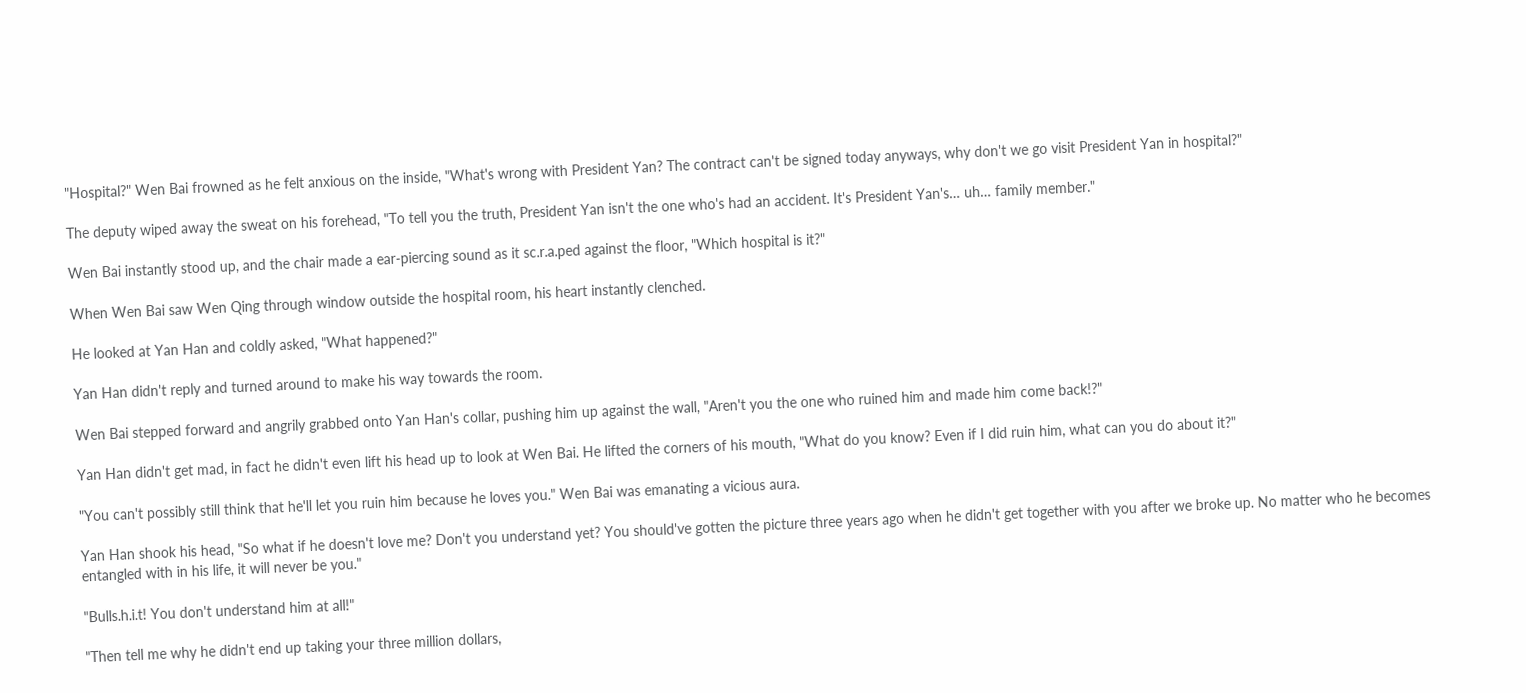"Hospital?" Wen Bai frowned as he felt anxious on the inside, "What's wrong with President Yan? The contract can't be signed today anyways, why don't we go visit President Yan in hospital?"

The deputy wiped away the sweat on his forehead, "To tell you the truth, President Yan isn't the one who's had an accident. It's President Yan's… uh… family member."

Wen Bai instantly stood up, and the chair made a ear-piercing sound as it sc.r.a.ped against the floor, "Which hospital is it?"

When Wen Bai saw Wen Qing through window outside the hospital room, his heart instantly clenched.

He looked at Yan Han and coldly asked, "What happened?"

Yan Han didn't reply and turned around to make his way towards the room.

Wen Bai stepped forward and angrily grabbed onto Yan Han's collar, pushing him up against the wall, "Aren't you the one who ruined him and made him come back!?"

Yan Han didn't get mad, in fact he didn't even lift his head up to look at Wen Bai. He lifted the corners of his mouth, "What do you know? Even if I did ruin him, what can you do about it?"

"You can't possibly still think that he'll let you ruin him because he loves you." Wen Bai was emanating a vicious aura.

Yan Han shook his head, "So what if he doesn't love me? Don't you understand yet? You should've gotten the picture three years ago when he didn't get together with you after we broke up. No matter who he becomes entangled with in his life, it will never be you."

"Bulls.h.i.t! You don't understand him at all!"

"Then tell me why he didn't end up taking your three million dollars,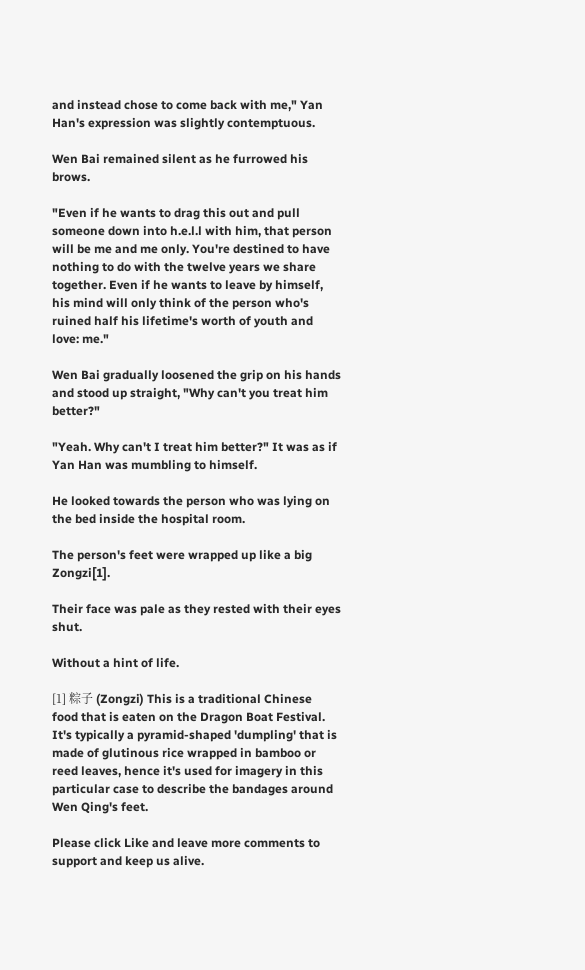and instead chose to come back with me," Yan Han's expression was slightly contemptuous.

Wen Bai remained silent as he furrowed his brows.

"Even if he wants to drag this out and pull someone down into h.e.l.l with him, that person will be me and me only. You're destined to have nothing to do with the twelve years we share together. Even if he wants to leave by himself, his mind will only think of the person who's ruined half his lifetime's worth of youth and love: me."

Wen Bai gradually loosened the grip on his hands and stood up straight, "Why can't you treat him better?"

"Yeah. Why can't I treat him better?" It was as if Yan Han was mumbling to himself.

He looked towards the person who was lying on the bed inside the hospital room.

The person's feet were wrapped up like a big Zongzi[1].

Their face was pale as they rested with their eyes shut.

Without a hint of life.

[1] 粽子 (Zongzi) This is a traditional Chinese food that is eaten on the Dragon Boat Festival. It's typically a pyramid-shaped 'dumpling' that is made of glutinous rice wrapped in bamboo or reed leaves, hence it's used for imagery in this particular case to describe the bandages around Wen Qing's feet.

Please click Like and leave more comments to support and keep us alive.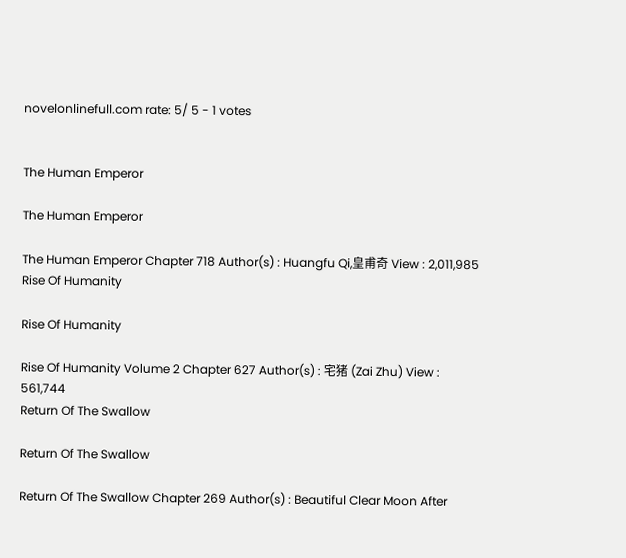novelonlinefull.com rate: 5/ 5 - 1 votes


The Human Emperor

The Human Emperor

The Human Emperor Chapter 718 Author(s) : Huangfu Qi,皇甫奇 View : 2,011,985
Rise Of Humanity

Rise Of Humanity

Rise Of Humanity Volume 2 Chapter 627 Author(s) : 宅猪 (Zai Zhu) View : 561,744
Return Of The Swallow

Return Of The Swallow

Return Of The Swallow Chapter 269 Author(s) : Beautiful Clear Moon After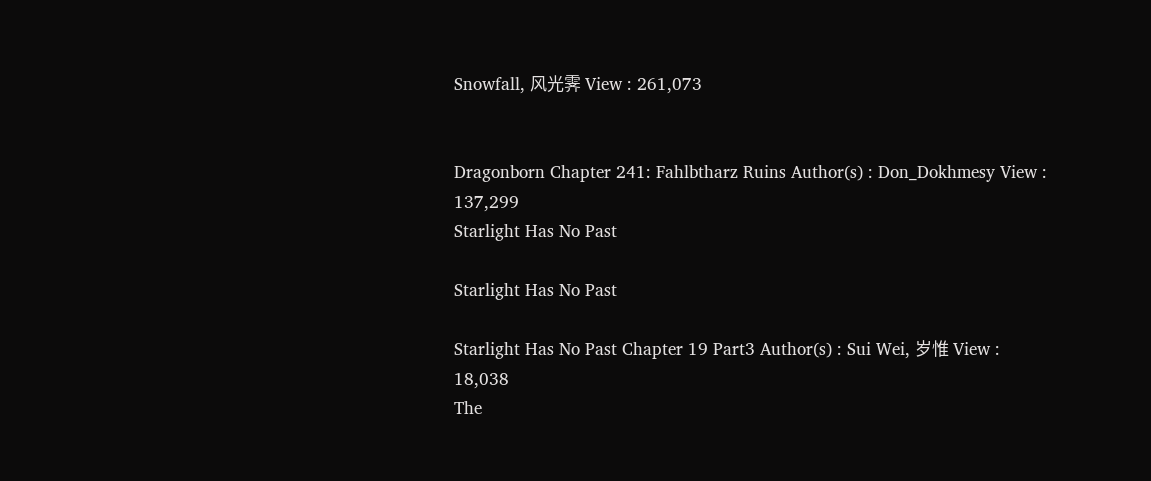Snowfall, 风光霁 View : 261,073


Dragonborn Chapter 241: Fahlbtharz Ruins Author(s) : Don_Dokhmesy View : 137,299
Starlight Has No Past

Starlight Has No Past

Starlight Has No Past Chapter 19 Part3 Author(s) : Sui Wei, 岁惟 View : 18,038
The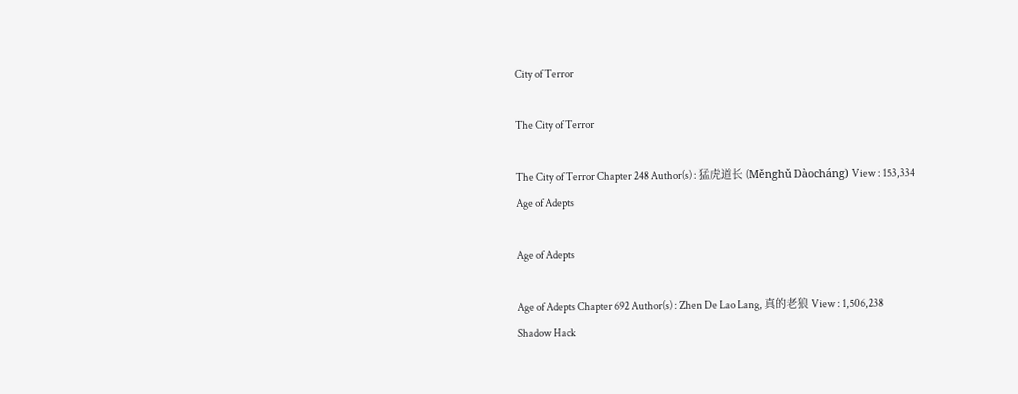City of Terror

The City of Terror

The City of Terror Chapter 248 Author(s) : 猛虎道长 (Měnghǔ Dàocháng) View : 153,334
Age of Adepts

Age of Adepts

Age of Adepts Chapter 692 Author(s) : Zhen De Lao Lang, 真的老狼 View : 1,506,238
Shadow Hack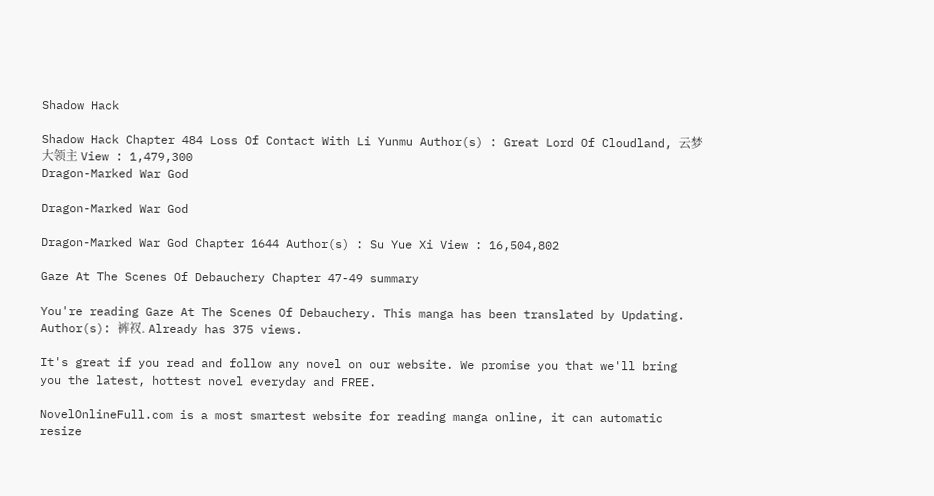Shadow Hack

Shadow Hack Chapter 484 Loss Of Contact With Li Yunmu Author(s) : Great Lord Of Cloudland, 云梦大领主 View : 1,479,300
Dragon-Marked War God

Dragon-Marked War God

Dragon-Marked War God Chapter 1644 Author(s) : Su Yue Xi View : 16,504,802

Gaze At The Scenes Of Debauchery Chapter 47-49 summary

You're reading Gaze At The Scenes Of Debauchery. This manga has been translated by Updating. Author(s): 裤衩. Already has 375 views.

It's great if you read and follow any novel on our website. We promise you that we'll bring you the latest, hottest novel everyday and FREE.

NovelOnlineFull.com is a most smartest website for reading manga online, it can automatic resize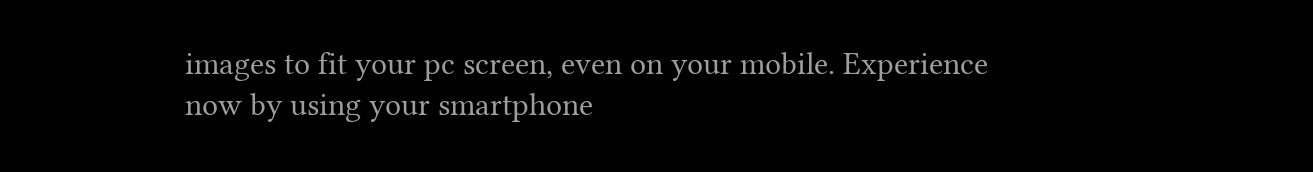images to fit your pc screen, even on your mobile. Experience now by using your smartphone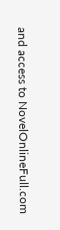and access to NovelOnlineFull.com